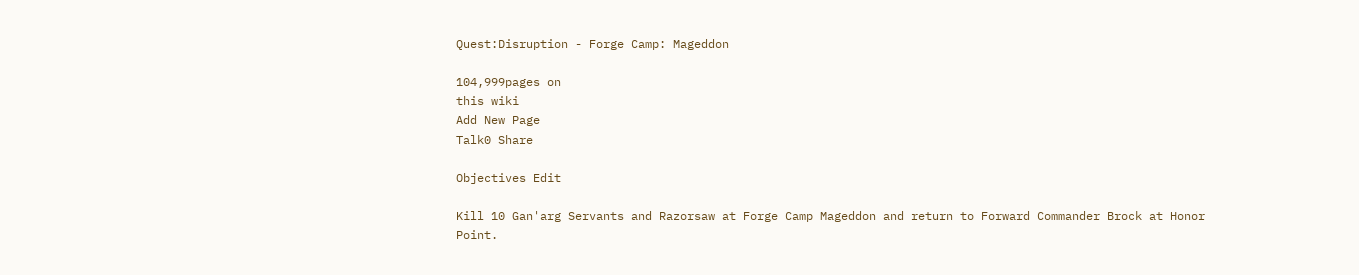Quest:Disruption - Forge Camp: Mageddon

104,999pages on
this wiki
Add New Page
Talk0 Share

Objectives Edit

Kill 10 Gan'arg Servants and Razorsaw at Forge Camp Mageddon and return to Forward Commander Brock at Honor Point.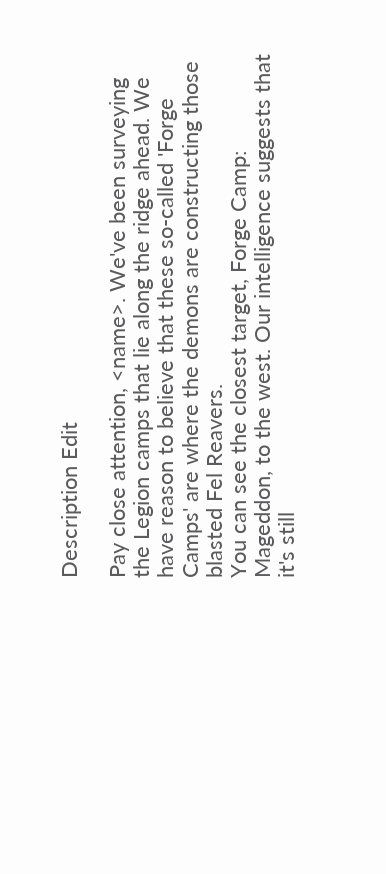Description Edit

Pay close attention, <name>. We've been surveying the Legion camps that lie along the ridge ahead. We have reason to believe that these so-called 'Forge Camps' are where the demons are constructing those blasted Fel Reavers.
You can see the closest target, Forge Camp: Mageddon, to the west. Our intelligence suggests that it's still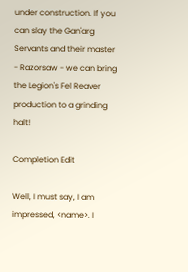under construction. If you can slay the Gan'arg Servants and their master - Razorsaw - we can bring the Legion's Fel Reaver production to a grinding halt!

Completion Edit

Well, I must say, I am impressed, <name>. I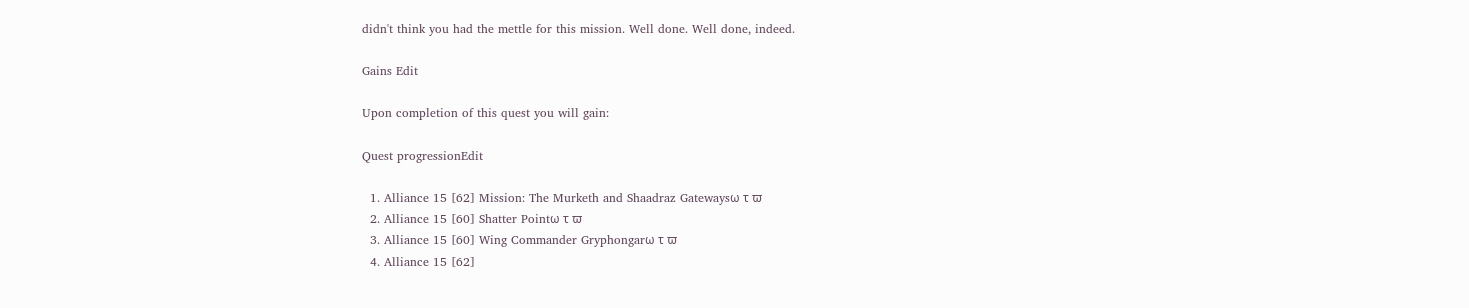didn't think you had the mettle for this mission. Well done. Well done, indeed.

Gains Edit

Upon completion of this quest you will gain:

Quest progressionEdit

  1. Alliance 15 [62] Mission: The Murketh and Shaadraz Gatewaysω τ ϖ
  2. Alliance 15 [60] Shatter Pointω τ ϖ
  3. Alliance 15 [60] Wing Commander Gryphongarω τ ϖ
  4. Alliance 15 [62]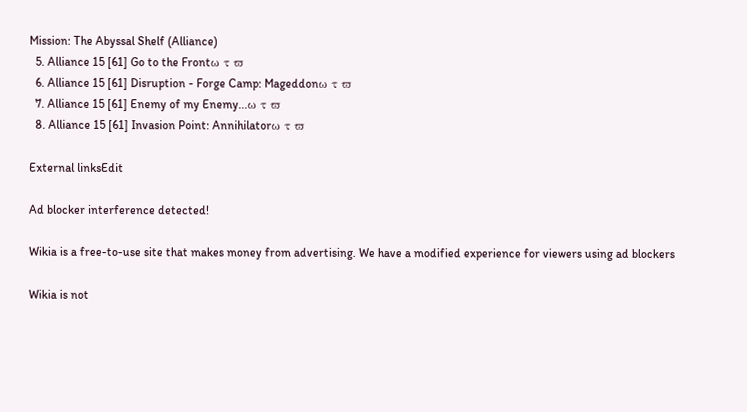Mission: The Abyssal Shelf (Alliance)
  5. Alliance 15 [61] Go to the Frontω τ ϖ
  6. Alliance 15 [61] Disruption - Forge Camp: Mageddonω τ ϖ
  7. Alliance 15 [61] Enemy of my Enemy...ω τ ϖ
  8. Alliance 15 [61] Invasion Point: Annihilatorω τ ϖ

External linksEdit

Ad blocker interference detected!

Wikia is a free-to-use site that makes money from advertising. We have a modified experience for viewers using ad blockers

Wikia is not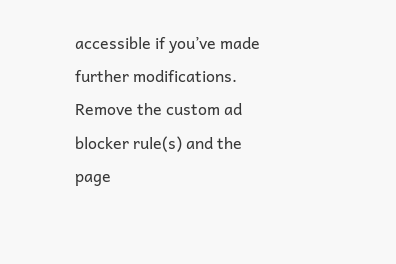accessible if you’ve made further modifications. Remove the custom ad blocker rule(s) and the page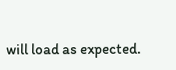will load as expected.